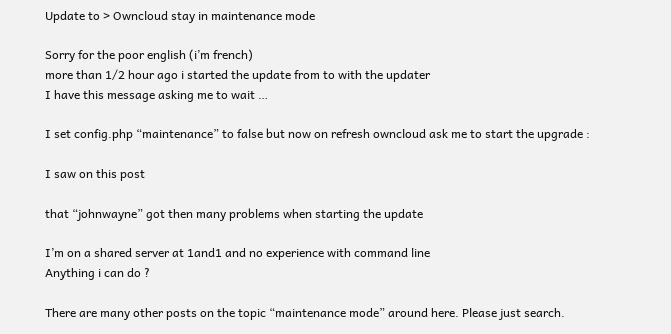Update to > Owncloud stay in maintenance mode

Sorry for the poor english (i’m french)
more than 1/2 hour ago i started the update from to with the updater
I have this message asking me to wait …

I set config.php “maintenance” to false but now on refresh owncloud ask me to start the upgrade :

I saw on this post

that “johnwayne” got then many problems when starting the update

I’m on a shared server at 1and1 and no experience with command line
Anything i can do ?

There are many other posts on the topic “maintenance mode” around here. Please just search.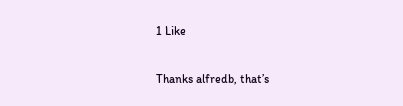1 Like

Thanks alfredb, that’s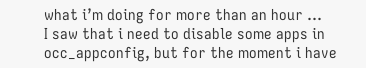what i’m doing for more than an hour …
I saw that i need to disable some apps in occ_appconfig, but for the moment i have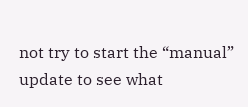not try to start the “manual” update to see what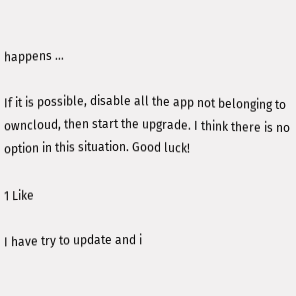happens …

If it is possible, disable all the app not belonging to owncloud, then start the upgrade. I think there is no option in this situation. Good luck!

1 Like

I have try to update and i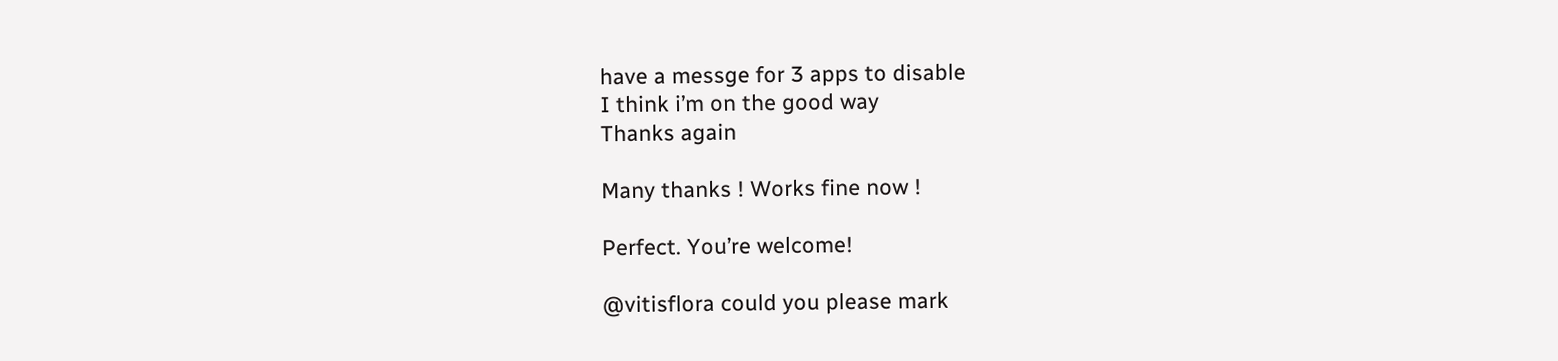have a messge for 3 apps to disable
I think i’m on the good way
Thanks again

Many thanks ! Works fine now !

Perfect. You’re welcome!

@vitisflora could you please mark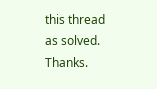this thread as solved. Thanks.